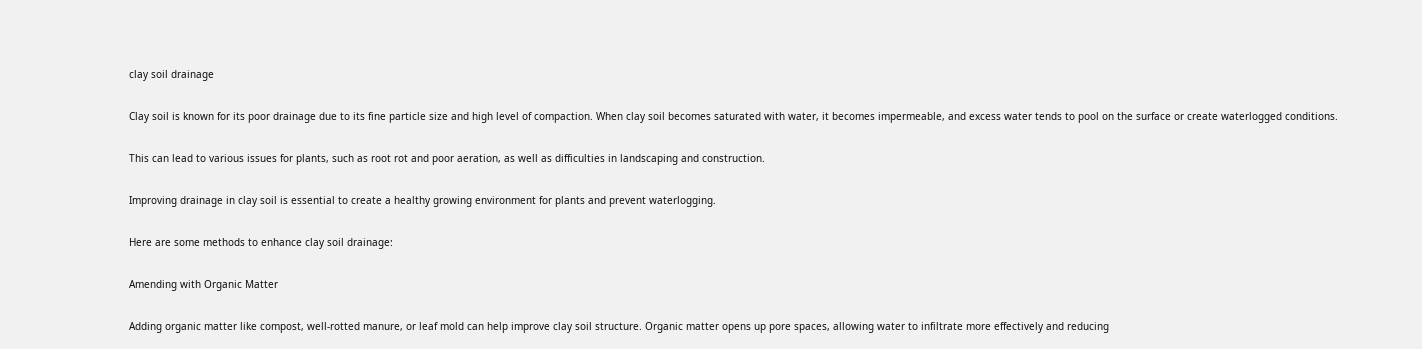clay soil drainage

Clay soil is known for its poor drainage due to its fine particle size and high level of compaction. When clay soil becomes saturated with water, it becomes impermeable, and excess water tends to pool on the surface or create waterlogged conditions.

This can lead to various issues for plants, such as root rot and poor aeration, as well as difficulties in landscaping and construction.

Improving drainage in clay soil is essential to create a healthy growing environment for plants and prevent waterlogging.

Here are some methods to enhance clay soil drainage:

Amending with Organic Matter

Adding organic matter like compost, well-rotted manure, or leaf mold can help improve clay soil structure. Organic matter opens up pore spaces, allowing water to infiltrate more effectively and reducing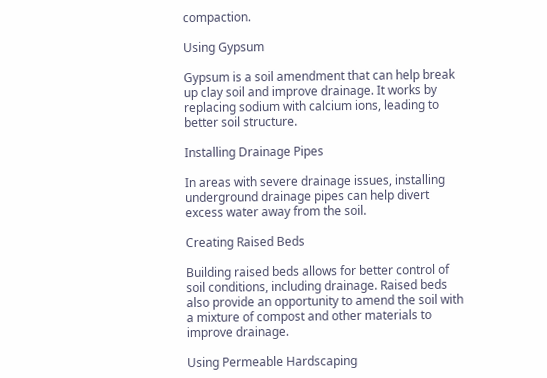compaction.

Using Gypsum

Gypsum is a soil amendment that can help break up clay soil and improve drainage. It works by replacing sodium with calcium ions, leading to better soil structure.

Installing Drainage Pipes

In areas with severe drainage issues, installing underground drainage pipes can help divert excess water away from the soil.

Creating Raised Beds

Building raised beds allows for better control of soil conditions, including drainage. Raised beds also provide an opportunity to amend the soil with a mixture of compost and other materials to improve drainage.

Using Permeable Hardscaping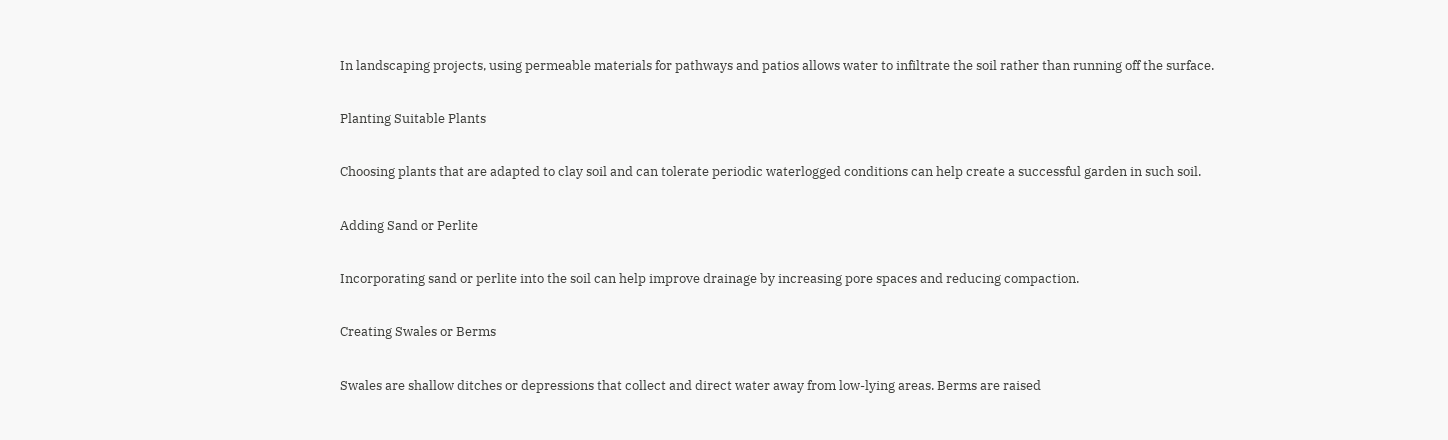In landscaping projects, using permeable materials for pathways and patios allows water to infiltrate the soil rather than running off the surface.

Planting Suitable Plants

Choosing plants that are adapted to clay soil and can tolerate periodic waterlogged conditions can help create a successful garden in such soil.

Adding Sand or Perlite

Incorporating sand or perlite into the soil can help improve drainage by increasing pore spaces and reducing compaction.

Creating Swales or Berms

Swales are shallow ditches or depressions that collect and direct water away from low-lying areas. Berms are raised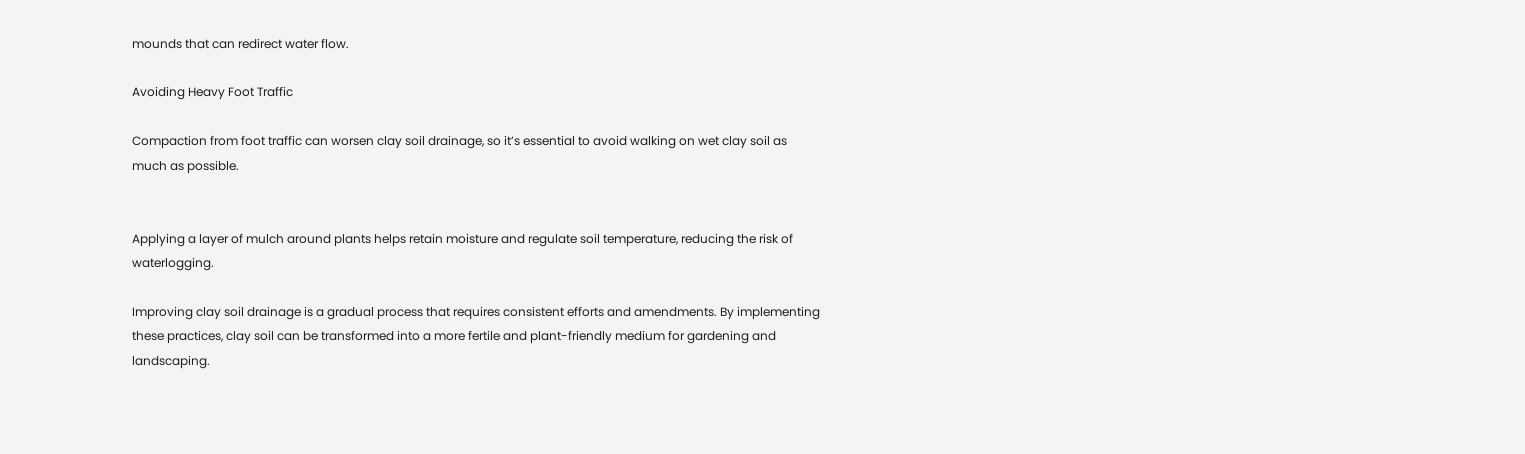mounds that can redirect water flow.

Avoiding Heavy Foot Traffic

Compaction from foot traffic can worsen clay soil drainage, so it’s essential to avoid walking on wet clay soil as much as possible.


Applying a layer of mulch around plants helps retain moisture and regulate soil temperature, reducing the risk of waterlogging.

Improving clay soil drainage is a gradual process that requires consistent efforts and amendments. By implementing these practices, clay soil can be transformed into a more fertile and plant-friendly medium for gardening and landscaping.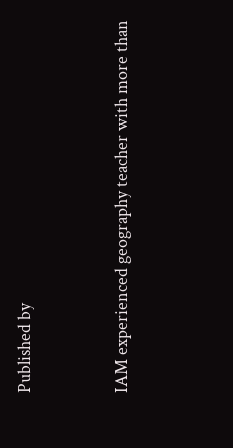Published by


IAM experienced geography teacher with more than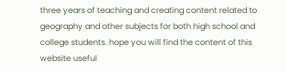three years of teaching and creating content related to geography and other subjects for both high school and college students. hope you will find the content of this website useful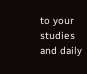to your studies and daily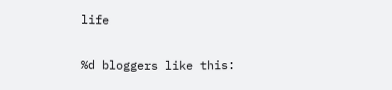life

%d bloggers like this: